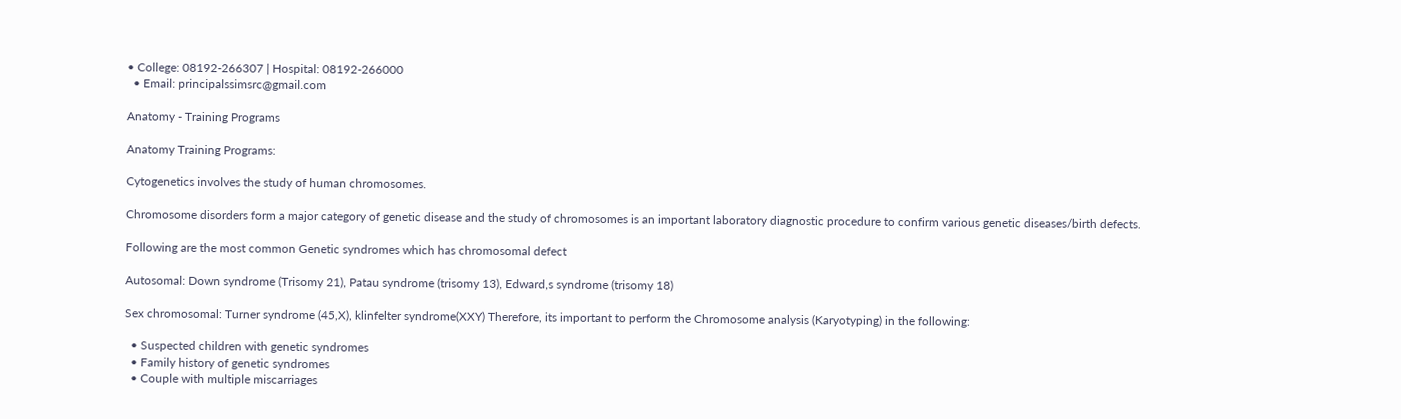• College: 08192-266307 | Hospital: 08192-266000
  • Email: principalssimsrc@gmail.com

Anatomy - Training Programs

Anatomy Training Programs:

Cytogenetics involves the study of human chromosomes.

Chromosome disorders form a major category of genetic disease and the study of chromosomes is an important laboratory diagnostic procedure to confirm various genetic diseases/birth defects.

Following are the most common Genetic syndromes which has chromosomal defect

Autosomal: Down syndrome (Trisomy 21), Patau syndrome (trisomy 13), Edward,s syndrome (trisomy 18)

Sex chromosomal: Turner syndrome (45,X), klinfelter syndrome(XXY) Therefore, its important to perform the Chromosome analysis (Karyotyping) in the following:

  • Suspected children with genetic syndromes
  • Family history of genetic syndromes
  • Couple with multiple miscarriages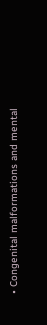• Congenital malformations and mental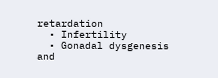retardation
  • Infertility
  • Gonadal dysgenesis and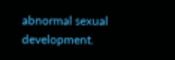abnormal sexual development.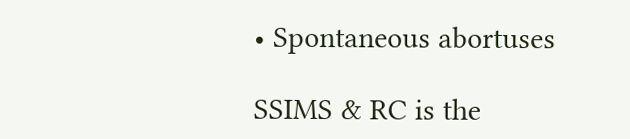• Spontaneous abortuses

SSIMS & RC is the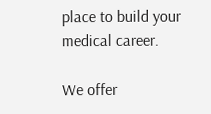place to build your medical career.

We offer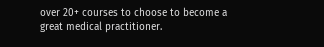over 20+ courses to choose to become a great medical practitioner.